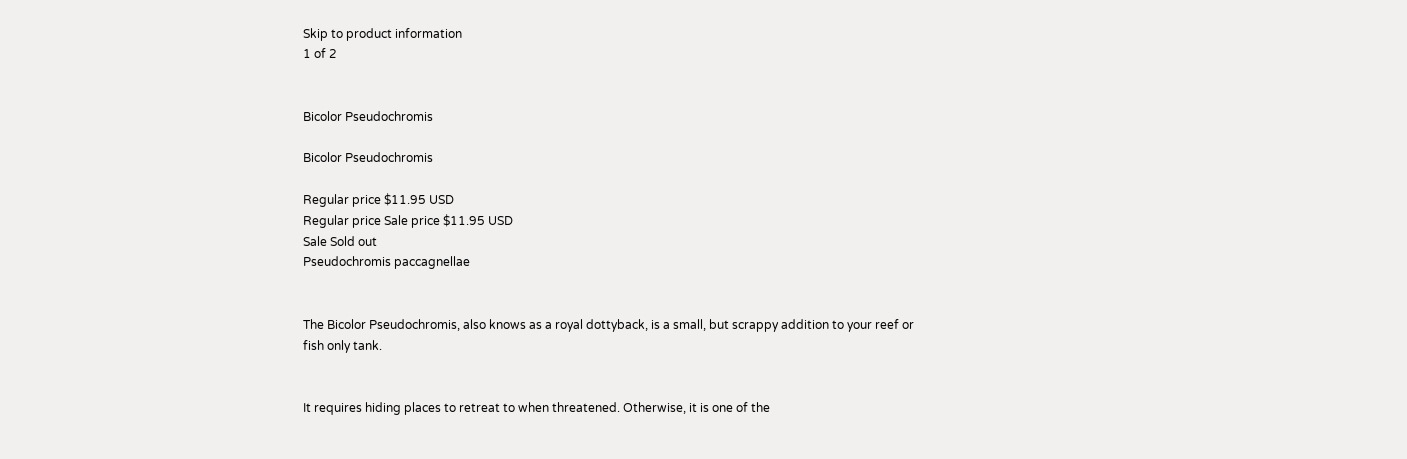Skip to product information
1 of 2


Bicolor Pseudochromis

Bicolor Pseudochromis

Regular price $11.95 USD
Regular price Sale price $11.95 USD
Sale Sold out
Pseudochromis paccagnellae


The Bicolor Pseudochromis, also knows as a royal dottyback, is a small, but scrappy addition to your reef or fish only tank.


It requires hiding places to retreat to when threatened. Otherwise, it is one of the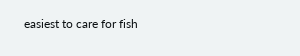easiest to care for fish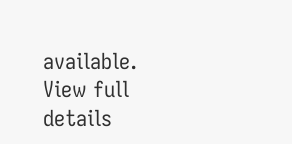available.
View full details